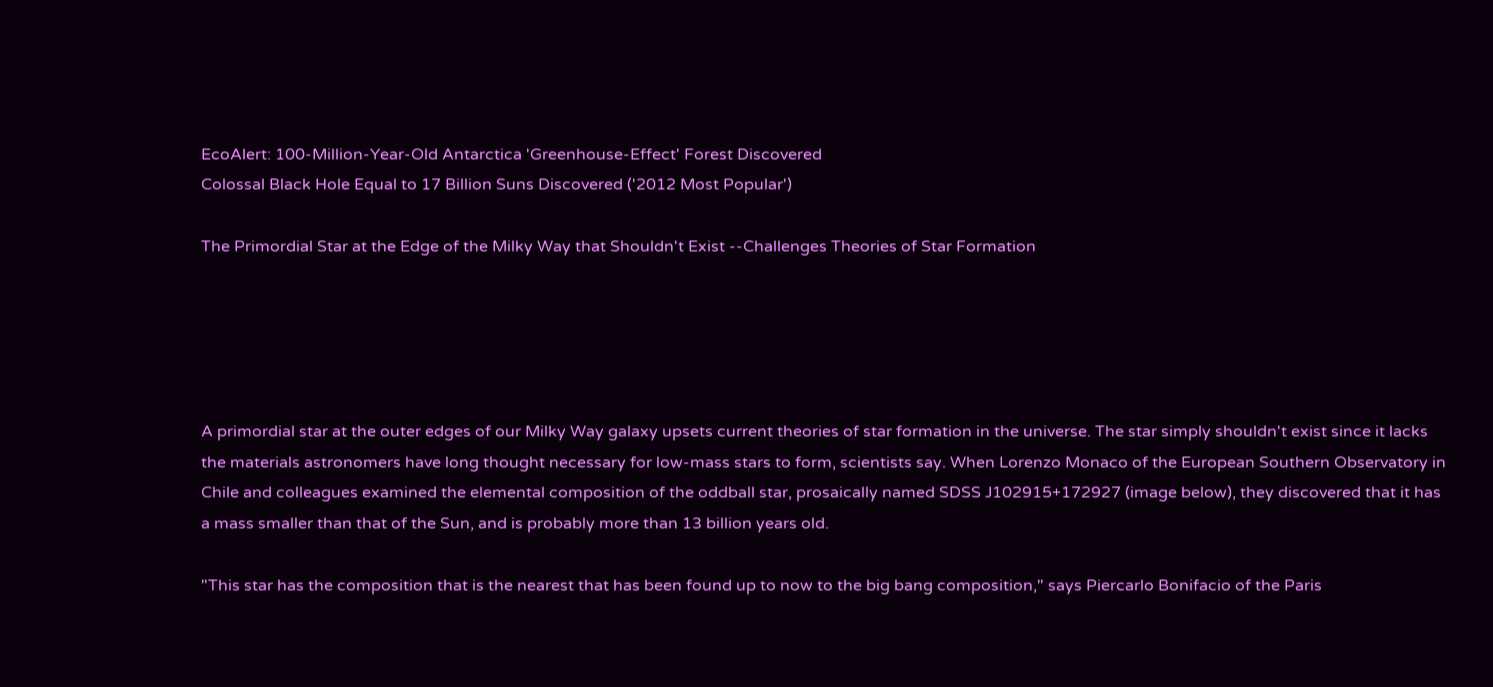EcoAlert: 100-Million-Year-Old Antarctica 'Greenhouse-Effect' Forest Discovered
Colossal Black Hole Equal to 17 Billion Suns Discovered ('2012 Most Popular')

The Primordial Star at the Edge of the Milky Way that Shouldn't Exist --Challenges Theories of Star Formation





A primordial star at the outer edges of our Milky Way galaxy upsets current theories of star formation in the universe. The star simply shouldn't exist since it lacks the materials astronomers have long thought necessary for low-mass stars to form, scientists say. When Lorenzo Monaco of the European Southern Observatory in Chile and colleagues examined the elemental composition of the oddball star, prosaically named SDSS J102915+172927 (image below), they discovered that it has a mass smaller than that of the Sun, and is probably more than 13 billion years old.

"This star has the composition that is the nearest that has been found up to now to the big bang composition," says Piercarlo Bonifacio of the Paris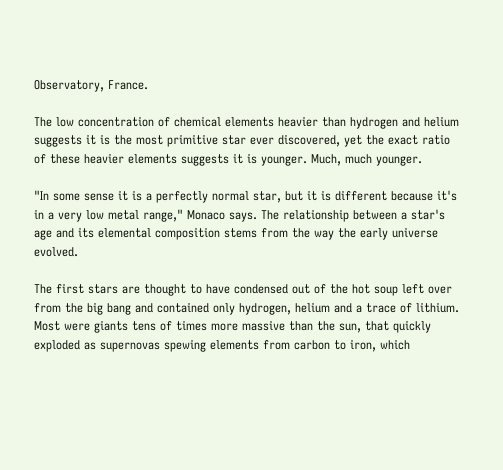Observatory, France.

The low concentration of chemical elements heavier than hydrogen and helium suggests it is the most primitive star ever discovered, yet the exact ratio of these heavier elements suggests it is younger. Much, much younger.

"In some sense it is a perfectly normal star, but it is different because it's in a very low metal range," Monaco says. The relationship between a star's age and its elemental composition stems from the way the early universe evolved.

The first stars are thought to have condensed out of the hot soup left over from the big bang and contained only hydrogen, helium and a trace of lithium. Most were giants tens of times more massive than the sun, that quickly exploded as supernovas spewing elements from carbon to iron, which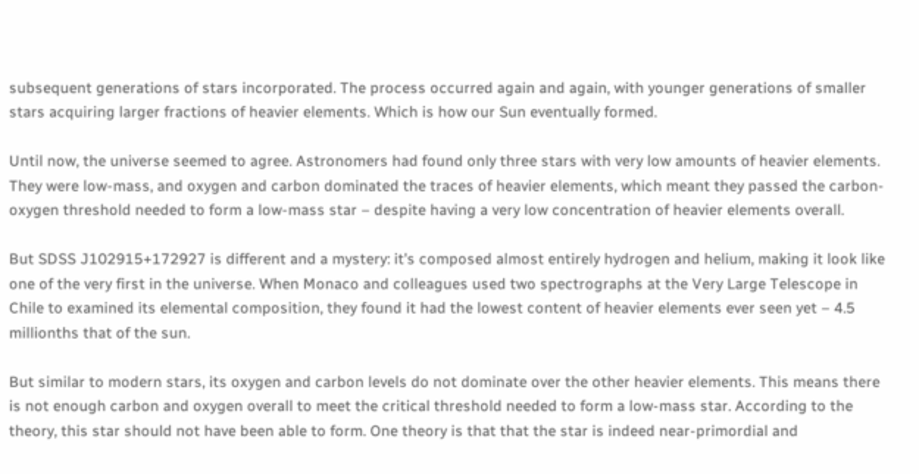subsequent generations of stars incorporated. The process occurred again and again, with younger generations of smaller stars acquiring larger fractions of heavier elements. Which is how our Sun eventually formed.

Until now, the universe seemed to agree. Astronomers had found only three stars with very low amounts of heavier elements. They were low-mass, and oxygen and carbon dominated the traces of heavier elements, which meant they passed the carbon-oxygen threshold needed to form a low-mass star – despite having a very low concentration of heavier elements overall.

But SDSS J102915+172927 is different and a mystery: it's composed almost entirely hydrogen and helium, making it look like one of the very first in the universe. When Monaco and colleagues used two spectrographs at the Very Large Telescope in Chile to examined its elemental composition, they found it had the lowest content of heavier elements ever seen yet – 4.5 millionths that of the sun.

But similar to modern stars, its oxygen and carbon levels do not dominate over the other heavier elements. This means there is not enough carbon and oxygen overall to meet the critical threshold needed to form a low-mass star. According to the theory, this star should not have been able to form. One theory is that that the star is indeed near-primordial and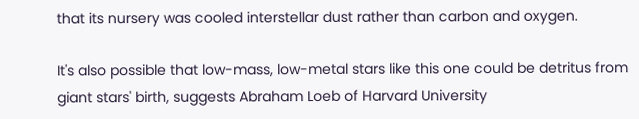that its nursery was cooled interstellar dust rather than carbon and oxygen.

It's also possible that low-mass, low-metal stars like this one could be detritus from giant stars' birth, suggests Abraham Loeb of Harvard University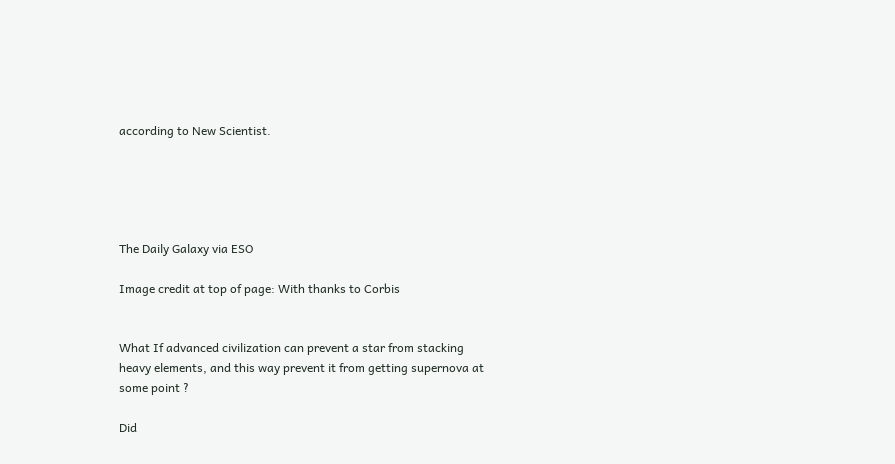according to New Scientist.





The Daily Galaxy via ESO

Image credit at top of page: With thanks to Corbis


What If advanced civilization can prevent a star from stacking heavy elements, and this way prevent it from getting supernova at some point ?

Did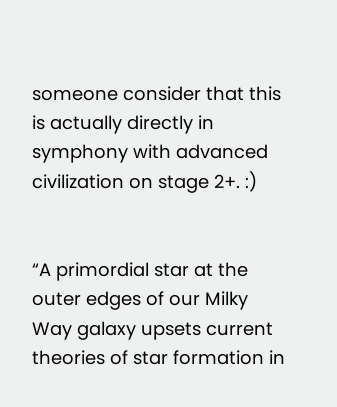someone consider that this is actually directly in symphony with advanced civilization on stage 2+. :)


“A primordial star at the outer edges of our Milky Way galaxy upsets current theories of star formation in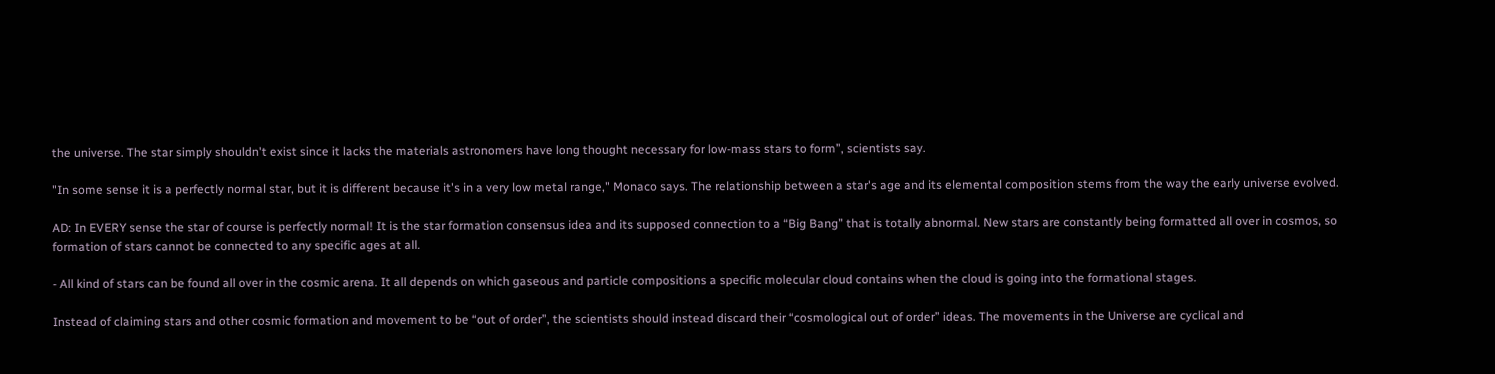the universe. The star simply shouldn't exist since it lacks the materials astronomers have long thought necessary for low-mass stars to form”, scientists say.

"In some sense it is a perfectly normal star, but it is different because it's in a very low metal range," Monaco says. The relationship between a star's age and its elemental composition stems from the way the early universe evolved.

AD: In EVERY sense the star of course is perfectly normal! It is the star formation consensus idea and its supposed connection to a “Big Bang” that is totally abnormal. New stars are constantly being formatted all over in cosmos, so formation of stars cannot be connected to any specific ages at all.

- All kind of stars can be found all over in the cosmic arena. It all depends on which gaseous and particle compositions a specific molecular cloud contains when the cloud is going into the formational stages.

Instead of claiming stars and other cosmic formation and movement to be “out of order”, the scientists should instead discard their “cosmological out of order” ideas. The movements in the Universe are cyclical and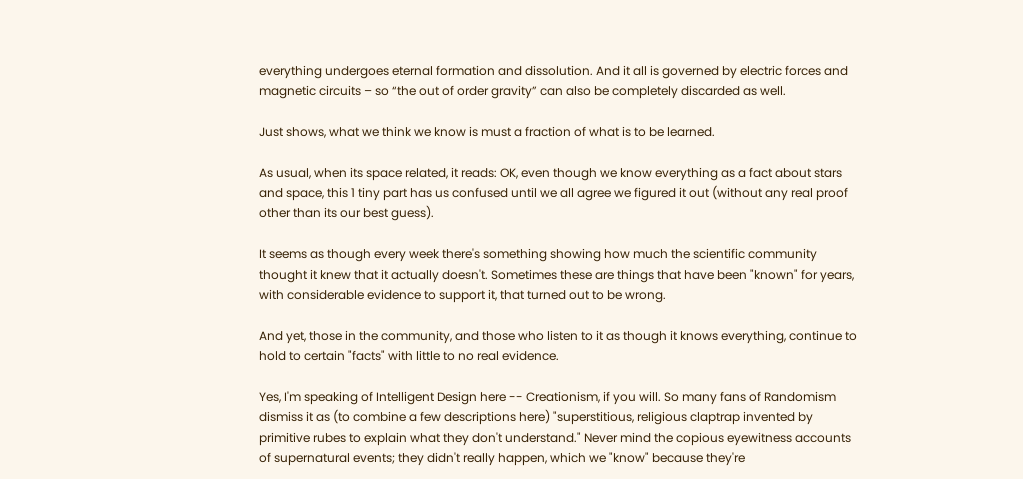everything undergoes eternal formation and dissolution. And it all is governed by electric forces and magnetic circuits – so “the out of order gravity” can also be completely discarded as well.

Just shows, what we think we know is must a fraction of what is to be learned.

As usual, when its space related, it reads: OK, even though we know everything as a fact about stars and space, this 1 tiny part has us confused until we all agree we figured it out (without any real proof other than its our best guess).

It seems as though every week there's something showing how much the scientific community thought it knew that it actually doesn't. Sometimes these are things that have been "known" for years, with considerable evidence to support it, that turned out to be wrong.

And yet, those in the community, and those who listen to it as though it knows everything, continue to hold to certain "facts" with little to no real evidence.

Yes, I'm speaking of Intelligent Design here -- Creationism, if you will. So many fans of Randomism dismiss it as (to combine a few descriptions here) "superstitious, religious claptrap invented by primitive rubes to explain what they don't understand." Never mind the copious eyewitness accounts of supernatural events; they didn't really happen, which we "know" because they're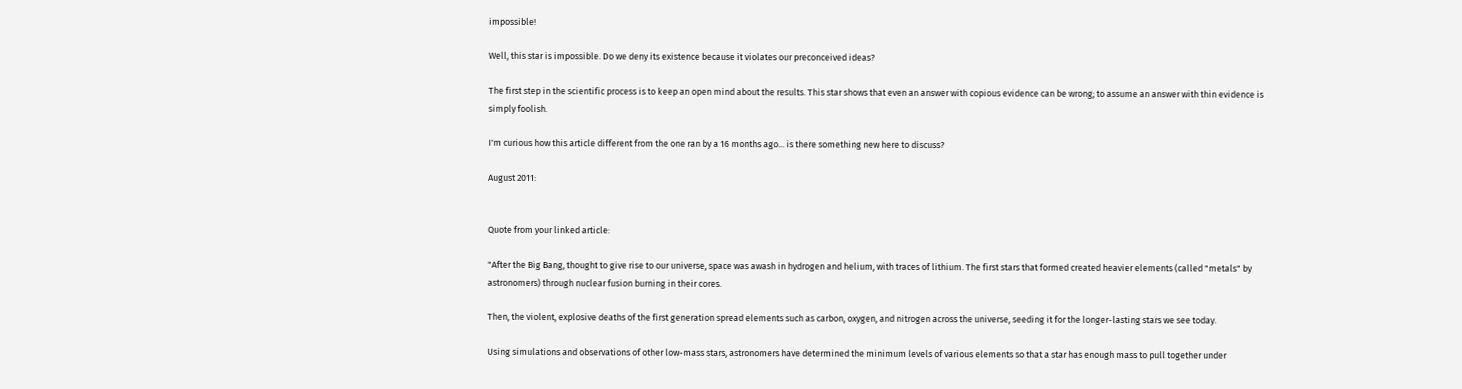impossible!

Well, this star is impossible. Do we deny its existence because it violates our preconceived ideas?

The first step in the scientific process is to keep an open mind about the results. This star shows that even an answer with copious evidence can be wrong; to assume an answer with thin evidence is simply foolish.

I'm curious how this article different from the one ran by a 16 months ago... is there something new here to discuss?

August 2011:


Quote from your linked article:

"After the Big Bang, thought to give rise to our universe, space was awash in hydrogen and helium, with traces of lithium. The first stars that formed created heavier elements (called "metals" by astronomers) through nuclear fusion burning in their cores.

Then, the violent, explosive deaths of the first generation spread elements such as carbon, oxygen, and nitrogen across the universe, seeding it for the longer-lasting stars we see today.

Using simulations and observations of other low-mass stars, astronomers have determined the minimum levels of various elements so that a star has enough mass to pull together under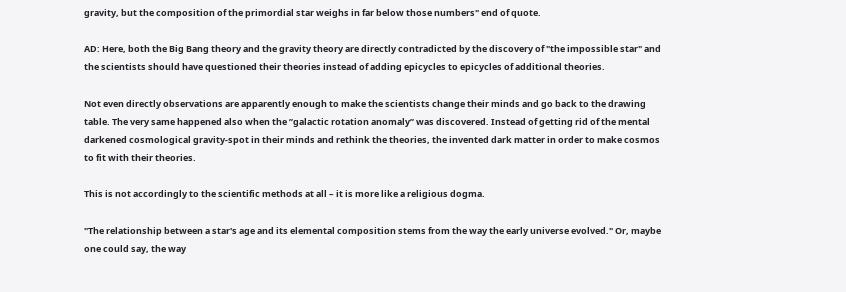gravity, but the composition of the primordial star weighs in far below those numbers" end of quote.

AD: Here, both the Big Bang theory and the gravity theory are directly contradicted by the discovery of "the impossible star" and the scientists should have questioned their theories instead of adding epicycles to epicycles of additional theories.

Not even directly observations are apparently enough to make the scientists change their minds and go back to the drawing table. The very same happened also when the ”galactic rotation anomaly” was discovered. Instead of getting rid of the mental darkened cosmological gravity-spot in their minds and rethink the theories, the invented dark matter in order to make cosmos to fit with their theories.

This is not accordingly to the scientific methods at all – it is more like a religious dogma.

"The relationship between a star's age and its elemental composition stems from the way the early universe evolved." Or, maybe one could say, the way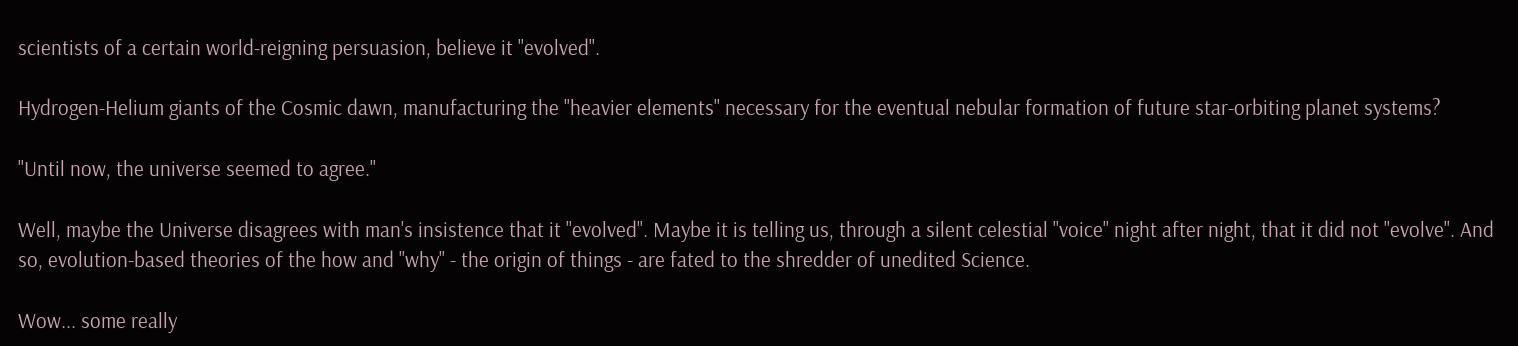scientists of a certain world-reigning persuasion, believe it "evolved".

Hydrogen-Helium giants of the Cosmic dawn, manufacturing the "heavier elements" necessary for the eventual nebular formation of future star-orbiting planet systems?

"Until now, the universe seemed to agree."

Well, maybe the Universe disagrees with man's insistence that it "evolved". Maybe it is telling us, through a silent celestial "voice" night after night, that it did not "evolve". And so, evolution-based theories of the how and "why" - the origin of things - are fated to the shredder of unedited Science.

Wow... some really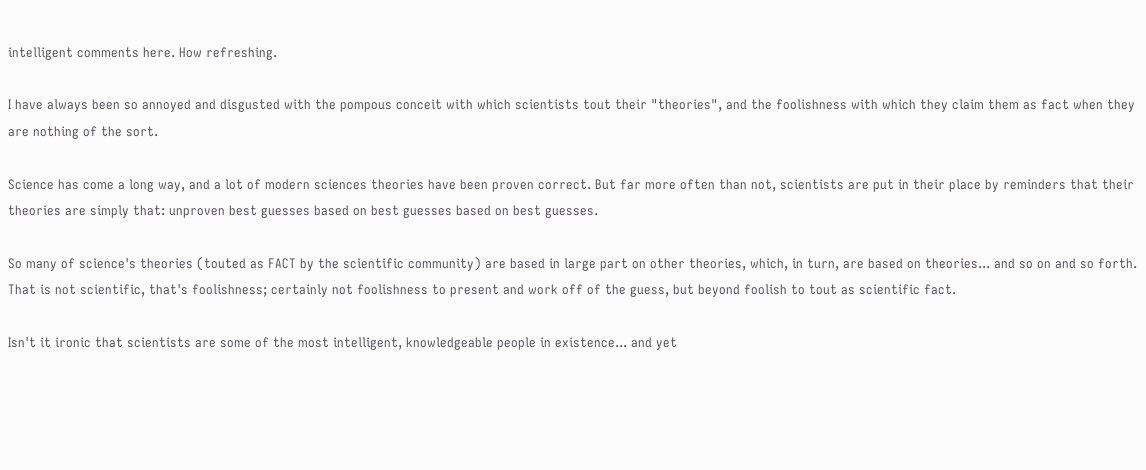intelligent comments here. How refreshing.

I have always been so annoyed and disgusted with the pompous conceit with which scientists tout their "theories", and the foolishness with which they claim them as fact when they are nothing of the sort.

Science has come a long way, and a lot of modern sciences theories have been proven correct. But far more often than not, scientists are put in their place by reminders that their theories are simply that: unproven best guesses based on best guesses based on best guesses.

So many of science's theories (touted as FACT by the scientific community) are based in large part on other theories, which, in turn, are based on theories... and so on and so forth. That is not scientific, that's foolishness; certainly not foolishness to present and work off of the guess, but beyond foolish to tout as scientific fact.

Isn't it ironic that scientists are some of the most intelligent, knowledgeable people in existence... and yet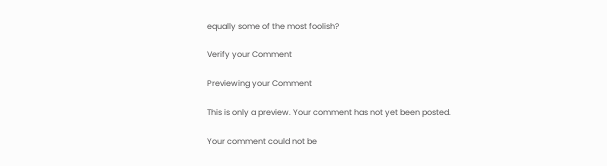equally some of the most foolish?

Verify your Comment

Previewing your Comment

This is only a preview. Your comment has not yet been posted.

Your comment could not be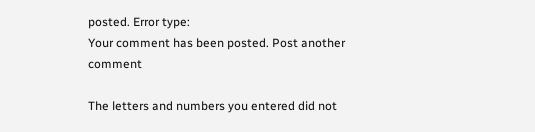posted. Error type:
Your comment has been posted. Post another comment

The letters and numbers you entered did not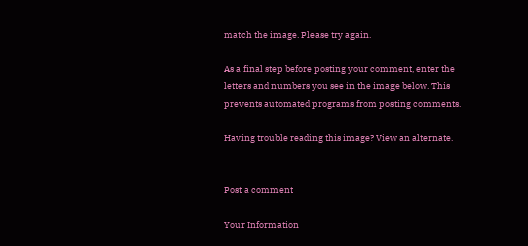match the image. Please try again.

As a final step before posting your comment, enter the letters and numbers you see in the image below. This prevents automated programs from posting comments.

Having trouble reading this image? View an alternate.


Post a comment

Your Information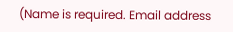(Name is required. Email address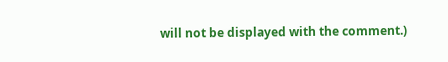will not be displayed with the comment.)